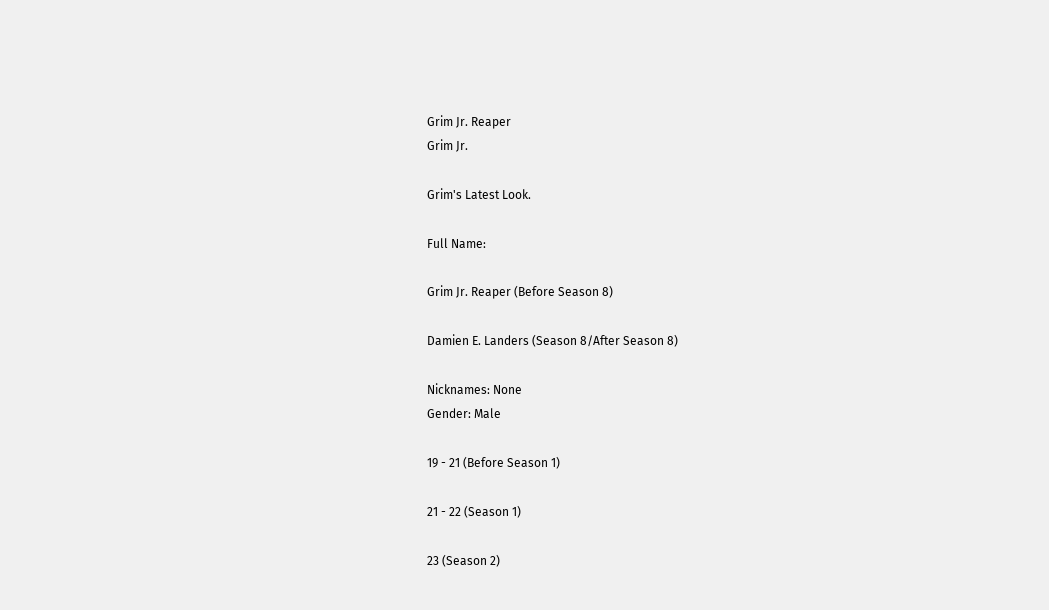Grim Jr. Reaper
Grim Jr.

Grim's Latest Look.

Full Name:

Grim Jr. Reaper (Before Season 8)

Damien E. Landers (Season 8/After Season 8)

Nicknames: None
Gender: Male

19 - 21 (Before Season 1)

21 - 22 (Season 1)

23 (Season 2)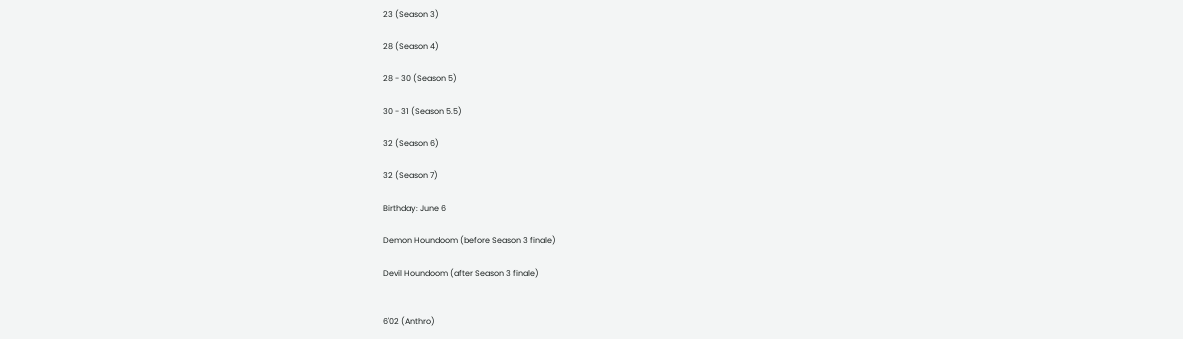23 (Season 3)

28 (Season 4)

28 - 30 (Season 5)

30 - 31 (Season 5.5)

32 (Season 6)

32 (Season 7)

Birthday: June 6

Demon Houndoom (before Season 3 finale)

Devil Houndoom (after Season 3 finale)


6'02 (Anthro)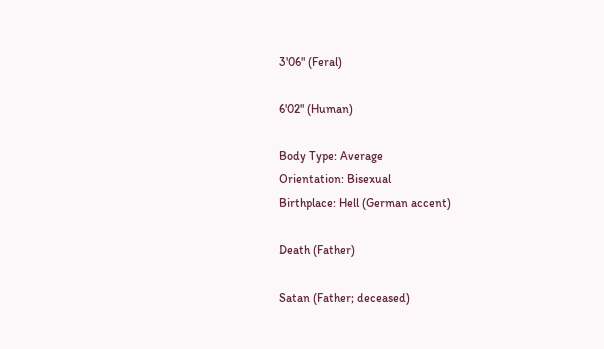3'06" (Feral)

6'02" (Human)

Body Type: Average
Orientation: Bisexual
Birthplace: Hell (German accent)

Death (Father)

Satan (Father; deceased)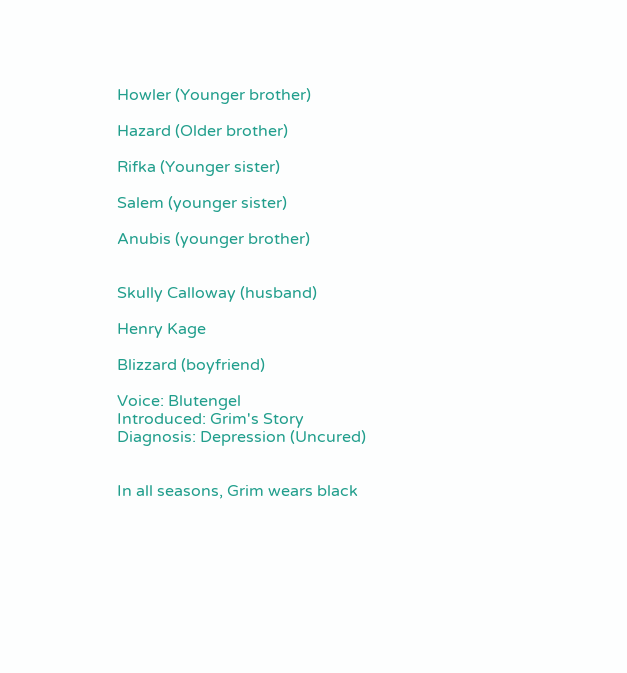Howler (Younger brother)

Hazard (Older brother)

Rifka (Younger sister)

Salem (younger sister)

Anubis (younger brother)


Skully Calloway (husband)

Henry Kage

Blizzard (boyfriend)

Voice: Blutengel
Introduced: Grim's Story
Diagnosis: Depression (Uncured)


In all seasons, Grim wears black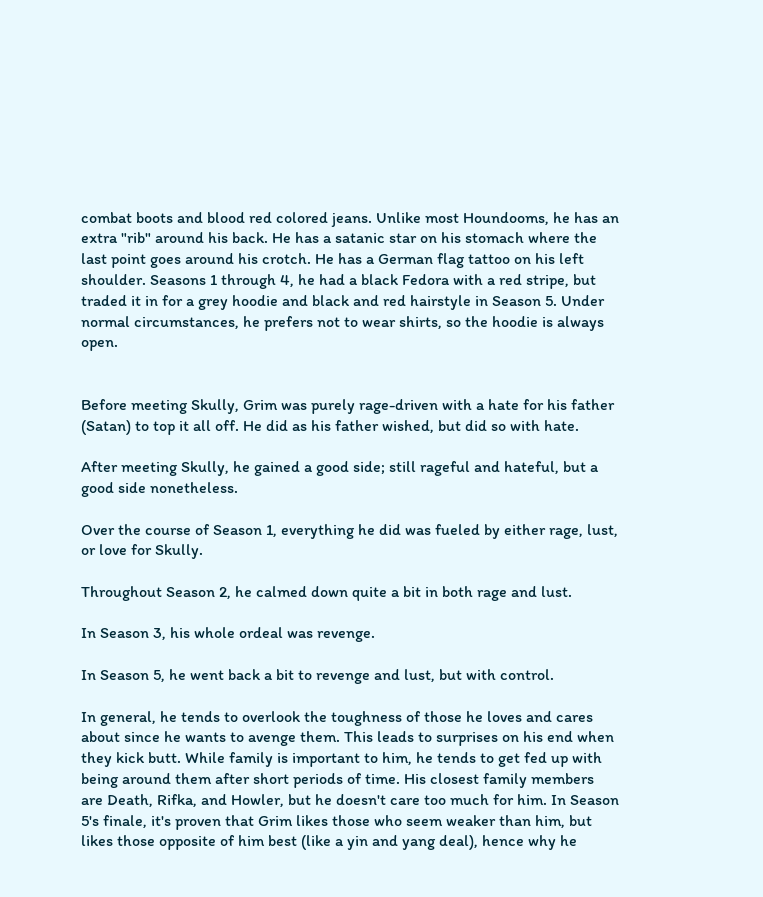combat boots and blood red colored jeans. Unlike most Houndooms, he has an extra "rib" around his back. He has a satanic star on his stomach where the last point goes around his crotch. He has a German flag tattoo on his left shoulder. Seasons 1 through 4, he had a black Fedora with a red stripe, but traded it in for a grey hoodie and black and red hairstyle in Season 5. Under normal circumstances, he prefers not to wear shirts, so the hoodie is always open.


Before meeting Skully, Grim was purely rage-driven with a hate for his father (Satan) to top it all off. He did as his father wished, but did so with hate.

After meeting Skully, he gained a good side; still rageful and hateful, but a good side nonetheless.

Over the course of Season 1, everything he did was fueled by either rage, lust, or love for Skully.

Throughout Season 2, he calmed down quite a bit in both rage and lust.

In Season 3, his whole ordeal was revenge.

In Season 5, he went back a bit to revenge and lust, but with control.

In general, he tends to overlook the toughness of those he loves and cares about since he wants to avenge them. This leads to surprises on his end when they kick butt. While family is important to him, he tends to get fed up with being around them after short periods of time. His closest family members are Death, Rifka, and Howler, but he doesn't care too much for him. In Season 5's finale, it's proven that Grim likes those who seem weaker than him, but likes those opposite of him best (like a yin and yang deal), hence why he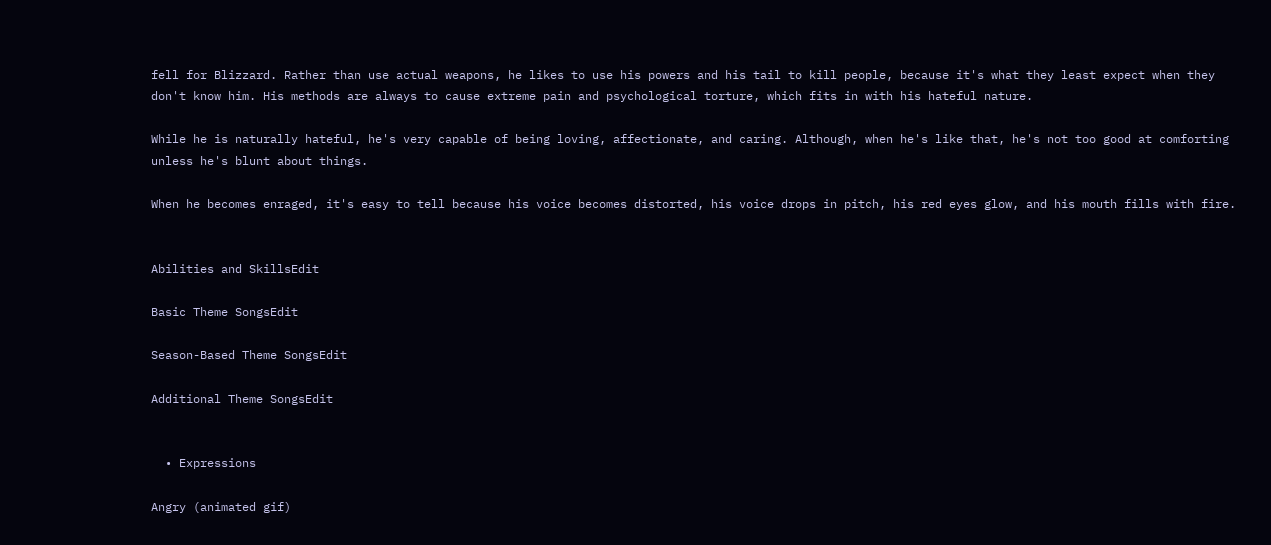fell for Blizzard. Rather than use actual weapons, he likes to use his powers and his tail to kill people, because it's what they least expect when they don't know him. His methods are always to cause extreme pain and psychological torture, which fits in with his hateful nature.

While he is naturally hateful, he's very capable of being loving, affectionate, and caring. Although, when he's like that, he's not too good at comforting unless he's blunt about things.

When he becomes enraged, it's easy to tell because his voice becomes distorted, his voice drops in pitch, his red eyes glow, and his mouth fills with fire.


Abilities and SkillsEdit

Basic Theme SongsEdit

Season-Based Theme SongsEdit

Additional Theme SongsEdit


  • Expressions

Angry (animated gif)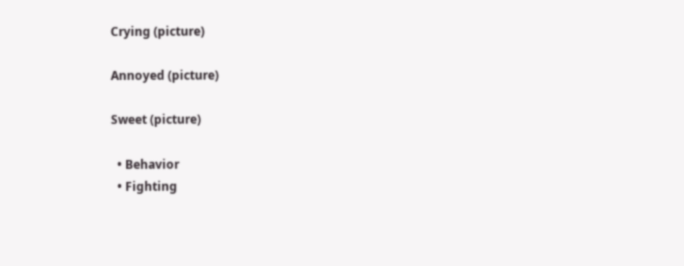Crying (picture)

Annoyed (picture)

Sweet (picture)

  • Behavior
  • Fighting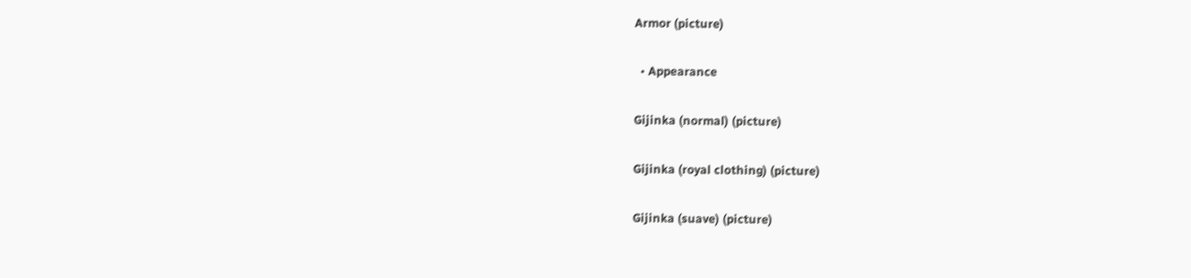Armor (picture)

  • Appearance

Gijinka (normal) (picture)

Gijinka (royal clothing) (picture)

Gijinka (suave) (picture)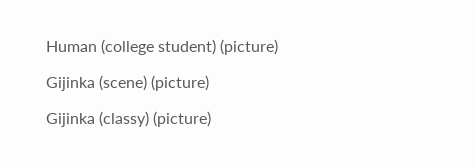Human (college student) (picture)

Gijinka (scene) (picture)

Gijinka (classy) (picture)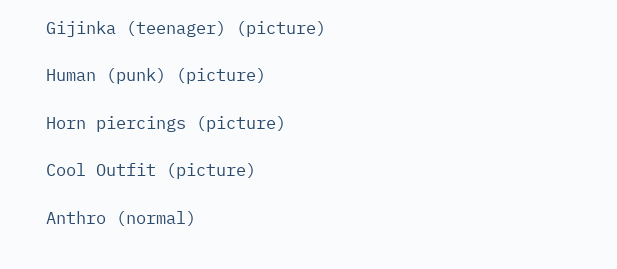Gijinka (teenager) (picture)

Human (punk) (picture)

Horn piercings (picture)

Cool Outfit (picture)

Anthro (normal)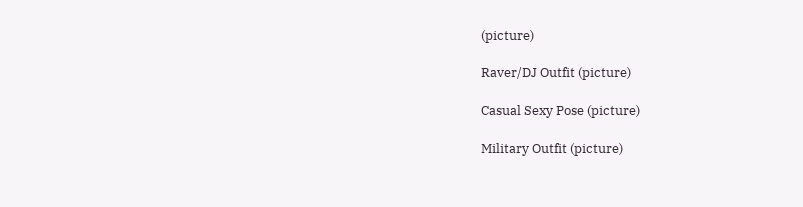(picture)

Raver/DJ Outfit (picture)

Casual Sexy Pose (picture)

Military Outfit (picture)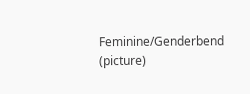Feminine/Genderbend (picture)